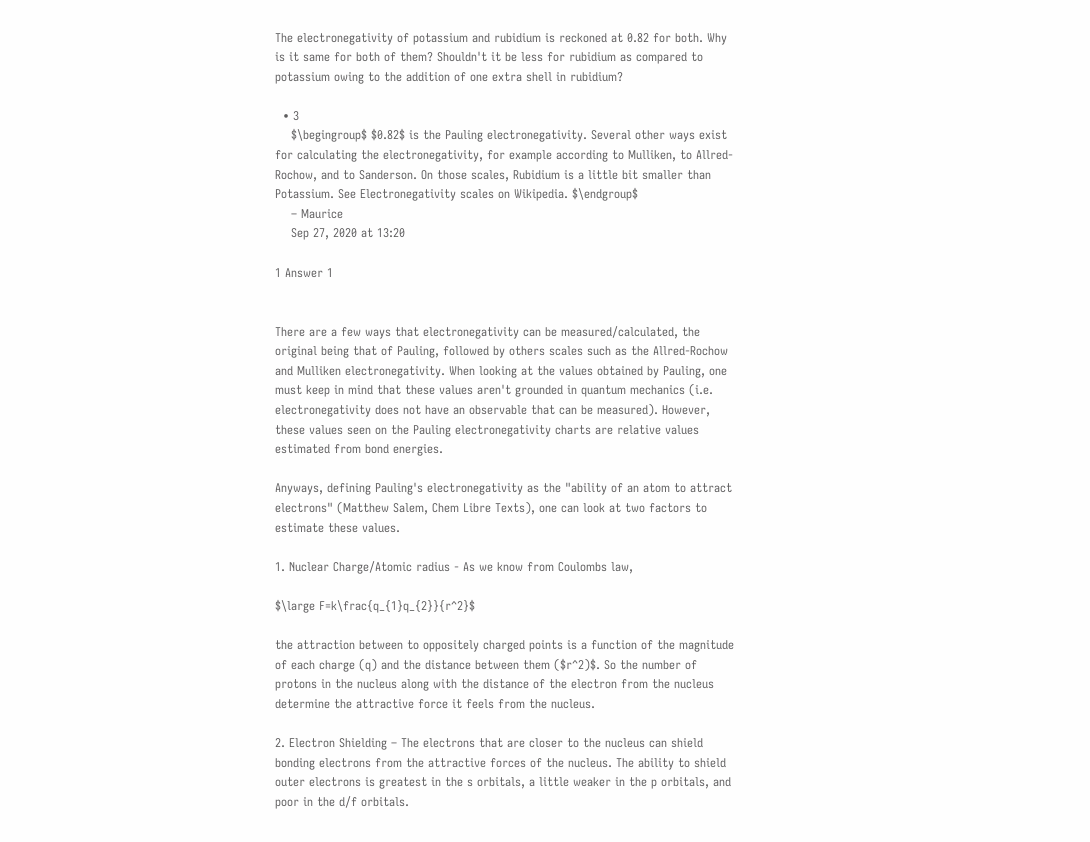The electronegativity of potassium and rubidium is reckoned at 0.82 for both. Why is it same for both of them? Shouldn't it be less for rubidium as compared to potassium owing to the addition of one extra shell in rubidium?

  • 3
    $\begingroup$ $0.82$ is the Pauling electronegativity. Several other ways exist for calculating the electronegativity, for example according to Mulliken, to Allred-Rochow, and to Sanderson. On those scales, Rubidium is a little bit smaller than Potassium. See Electronegativity scales on Wikipedia. $\endgroup$
    – Maurice
    Sep 27, 2020 at 13:20

1 Answer 1


There are a few ways that electronegativity can be measured/calculated, the original being that of Pauling, followed by others scales such as the Allred-Rochow and Mulliken electronegativity. When looking at the values obtained by Pauling, one must keep in mind that these values aren't grounded in quantum mechanics (i.e. electronegativity does not have an observable that can be measured). However, these values seen on the Pauling electronegativity charts are relative values estimated from bond energies.

Anyways, defining Pauling's electronegativity as the "ability of an atom to attract electrons" (Matthew Salem, Chem Libre Texts), one can look at two factors to estimate these values.

1. Nuclear Charge/Atomic radius - As we know from Coulombs law,

$\large F=k\frac{q_{1}q_{2}}{r^2}$

the attraction between to oppositely charged points is a function of the magnitude of each charge (q) and the distance between them ($r^2)$. So the number of protons in the nucleus along with the distance of the electron from the nucleus determine the attractive force it feels from the nucleus.

2. Electron Shielding – The electrons that are closer to the nucleus can shield bonding electrons from the attractive forces of the nucleus. The ability to shield outer electrons is greatest in the s orbitals, a little weaker in the p orbitals, and poor in the d/f orbitals.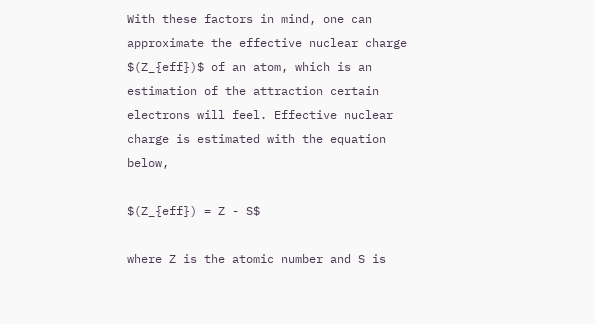With these factors in mind, one can approximate the effective nuclear charge $(Z_{eff})$ of an atom, which is an estimation of the attraction certain electrons will feel. Effective nuclear charge is estimated with the equation below,

$(Z_{eff}) = Z - S$

where Z is the atomic number and S is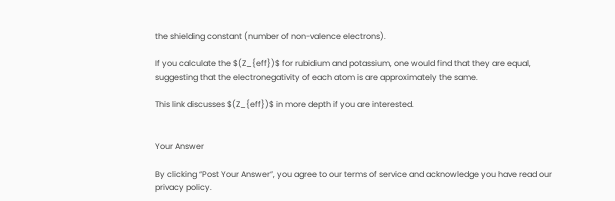the shielding constant (number of non-valence electrons).

If you calculate the $(Z_{eff})$ for rubidium and potassium, one would find that they are equal, suggesting that the electronegativity of each atom is are approximately the same.

This link discusses $(Z_{eff})$ in more depth if you are interested.


Your Answer

By clicking “Post Your Answer”, you agree to our terms of service and acknowledge you have read our privacy policy.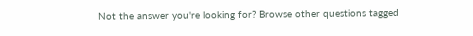Not the answer you're looking for? Browse other questions tagged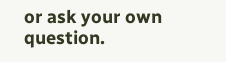or ask your own question.